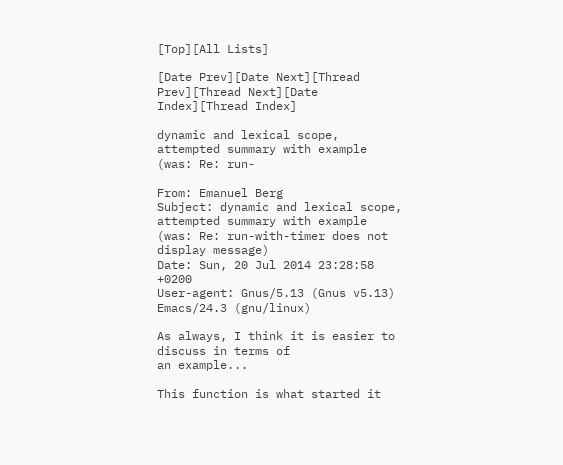[Top][All Lists]

[Date Prev][Date Next][Thread Prev][Thread Next][Date Index][Thread Index]

dynamic and lexical scope, attempted summary with example (was: Re: run-

From: Emanuel Berg
Subject: dynamic and lexical scope, attempted summary with example (was: Re: run-with-timer does not display message)
Date: Sun, 20 Jul 2014 23:28:58 +0200
User-agent: Gnus/5.13 (Gnus v5.13) Emacs/24.3 (gnu/linux)

As always, I think it is easier to discuss in terms of
an example...

This function is what started it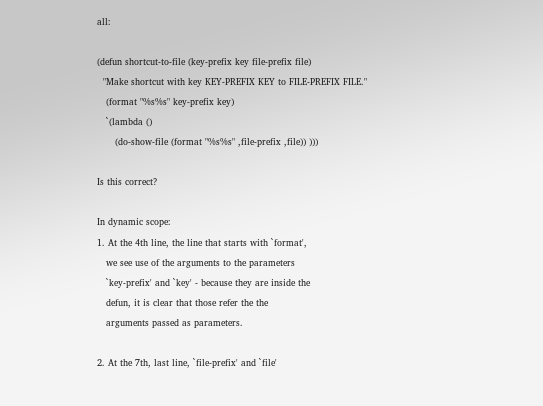all:

(defun shortcut-to-file (key-prefix key file-prefix file)
  "Make shortcut with key KEY-PREFIX KEY to FILE-PREFIX FILE."
   (format "%s%s" key-prefix key)
   `(lambda ()
      (do-show-file (format "%s%s" ,file-prefix ,file)) )))

Is this correct?

In dynamic scope:
1. At the 4th line, the line that starts with `format',
   we see use of the arguments to the parameters
   `key-prefix' and `key' - because they are inside the
   defun, it is clear that those refer the the
   arguments passed as parameters.

2. At the 7th, last line, `file-prefix' and `file'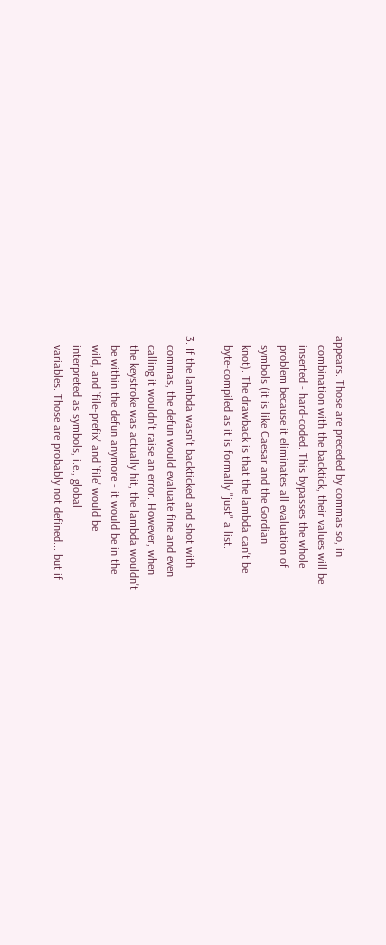appears. Those are preceded by commas so, in
   combination with the backtick, their values will be
   inserted - hard-coded. This bypasses the whole
   problem because it eliminates all evaluation of
   symbols (it is like Caesar and the Gordian
   knot). The drawback is that the lambda can't be
   byte-compiled as it is formally "just" a list.

3. If the lambda wasn't backticked and shot with
   commas, the defun would evaluate fine and even
   calling it wouldn't raise an error. However, when
   the keystroke was actually hit, the lambda wouldn't
   be within the defun anymore - it would be in the
   wild, and `file-prefix' and `file' would be
   interpreted as symbols, i.e., global
   variables. Those are probably not defined... but if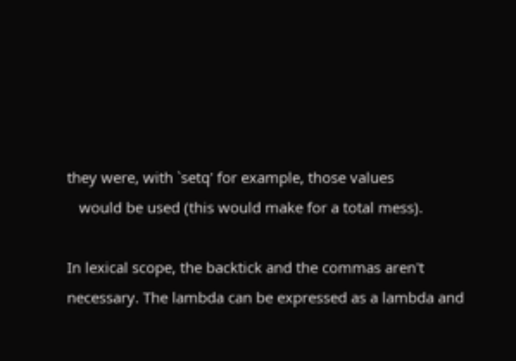they were, with `setq' for example, those values
   would be used (this would make for a total mess).

In lexical scope, the backtick and the commas aren't
necessary. The lambda can be expressed as a lambda and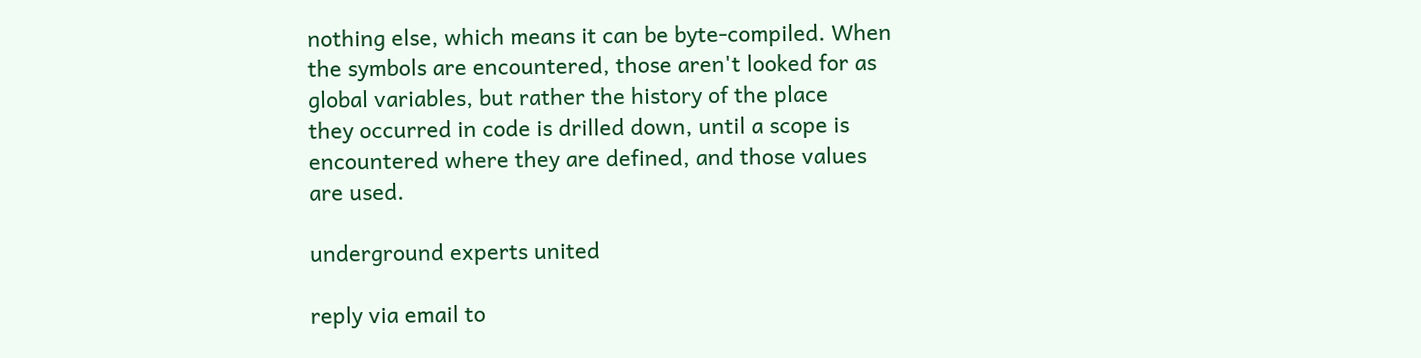nothing else, which means it can be byte-compiled. When
the symbols are encountered, those aren't looked for as
global variables, but rather the history of the place
they occurred in code is drilled down, until a scope is
encountered where they are defined, and those values
are used.

underground experts united

reply via email to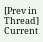[Prev in Thread] Current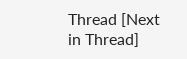Thread [Next in Thread]